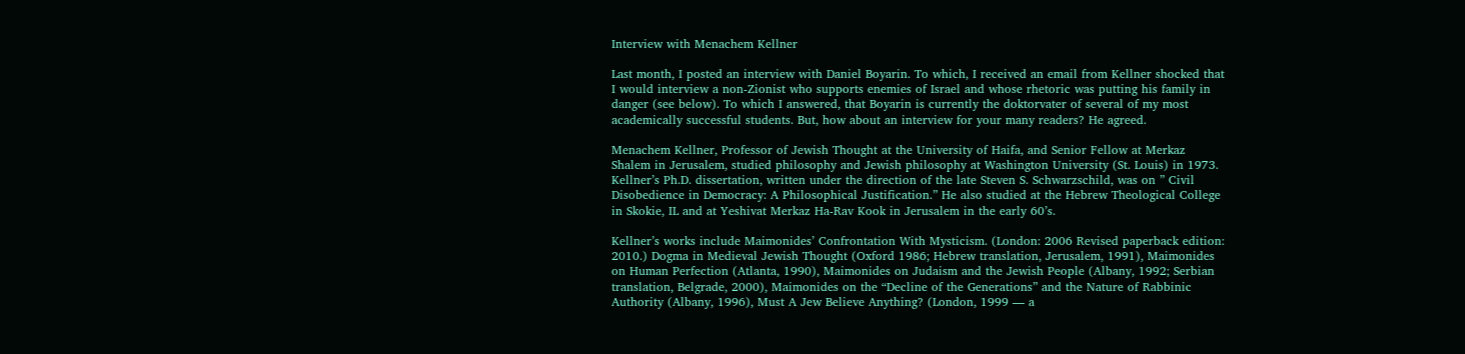Interview with Menachem Kellner

Last month, I posted an interview with Daniel Boyarin. To which, I received an email from Kellner shocked that I would interview a non-Zionist who supports enemies of Israel and whose rhetoric was putting his family in danger (see below). To which I answered, that Boyarin is currently the doktorvater of several of my most academically successful students. But, how about an interview for your many readers? He agreed.

Menachem Kellner, Professor of Jewish Thought at the University of Haifa, and Senior Fellow at Merkaz Shalem in Jerusalem, studied philosophy and Jewish philosophy at Washington University (St. Louis) in 1973. Kellner’s Ph.D. dissertation, written under the direction of the late Steven S. Schwarzschild, was on ” Civil Disobedience in Democracy: A Philosophical Justification.” He also studied at the Hebrew Theological College in Skokie, IL and at Yeshivat Merkaz Ha-Rav Kook in Jerusalem in the early 60’s.

Kellner’s works include Maimonides’ Confrontation With Mysticism. (London: 2006 Revised paperback edition: 2010.) Dogma in Medieval Jewish Thought (Oxford 1986; Hebrew translation, Jerusalem, 1991), Maimonides on Human Perfection (Atlanta, 1990), Maimonides on Judaism and the Jewish People (Albany, 1992; Serbian translation, Belgrade, 2000), Maimonides on the “Decline of the Generations” and the Nature of Rabbinic Authority (Albany, 1996), Must A Jew Believe Anything? (London, 1999 — a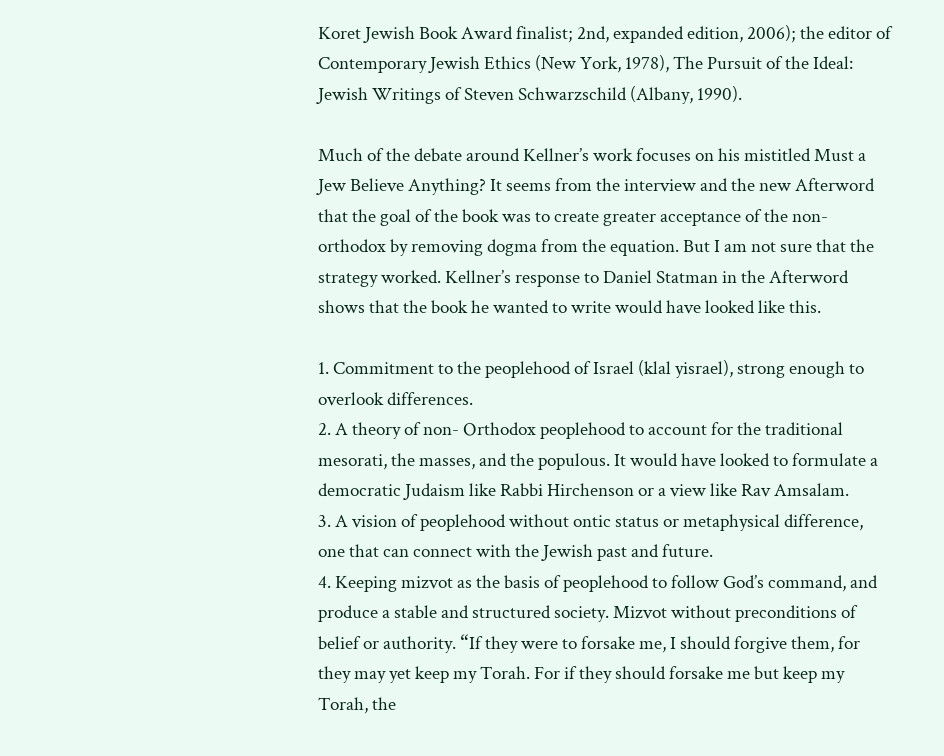Koret Jewish Book Award finalist; 2nd, expanded edition, 2006); the editor of Contemporary Jewish Ethics (New York, 1978), The Pursuit of the Ideal: Jewish Writings of Steven Schwarzschild (Albany, 1990).

Much of the debate around Kellner’s work focuses on his mistitled Must a Jew Believe Anything? It seems from the interview and the new Afterword that the goal of the book was to create greater acceptance of the non-orthodox by removing dogma from the equation. But I am not sure that the strategy worked. Kellner’s response to Daniel Statman in the Afterword shows that the book he wanted to write would have looked like this.

1. Commitment to the peoplehood of Israel (klal yisrael), strong enough to overlook differences.
2. A theory of non- Orthodox peoplehood to account for the traditional mesorati, the masses, and the populous. It would have looked to formulate a democratic Judaism like Rabbi Hirchenson or a view like Rav Amsalam.
3. A vision of peoplehood without ontic status or metaphysical difference, one that can connect with the Jewish past and future.
4. Keeping mizvot as the basis of peoplehood to follow God’s command, and produce a stable and structured society. Mizvot without preconditions of belief or authority. “If they were to forsake me, I should forgive them, for they may yet keep my Torah. For if they should forsake me but keep my Torah, the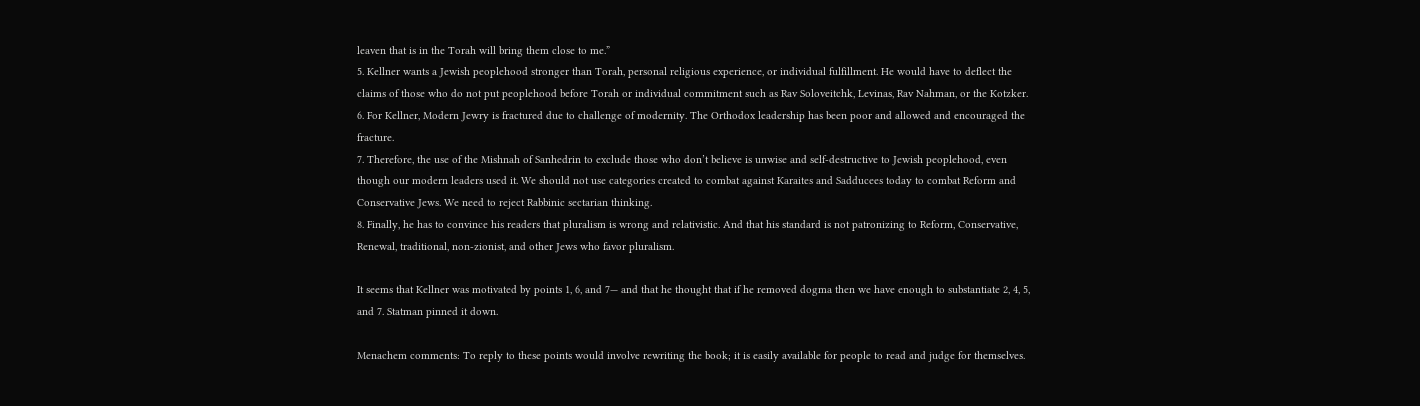leaven that is in the Torah will bring them close to me.”
5. Kellner wants a Jewish peoplehood stronger than Torah, personal religious experience, or individual fulfillment. He would have to deflect the claims of those who do not put peoplehood before Torah or individual commitment such as Rav Soloveitchk, Levinas, Rav Nahman, or the Kotzker.
6. For Kellner, Modern Jewry is fractured due to challenge of modernity. The Orthodox leadership has been poor and allowed and encouraged the fracture.
7. Therefore, the use of the Mishnah of Sanhedrin to exclude those who don’t believe is unwise and self-destructive to Jewish peoplehood, even though our modern leaders used it. We should not use categories created to combat against Karaites and Sadducees today to combat Reform and Conservative Jews. We need to reject Rabbinic sectarian thinking.
8. Finally, he has to convince his readers that pluralism is wrong and relativistic. And that his standard is not patronizing to Reform, Conservative, Renewal, traditional, non-zionist, and other Jews who favor pluralism.

It seems that Kellner was motivated by points 1, 6, and 7— and that he thought that if he removed dogma then we have enough to substantiate 2, 4, 5, and 7. Statman pinned it down.

Menachem comments: To reply to these points would involve rewriting the book; it is easily available for people to read and judge for themselves.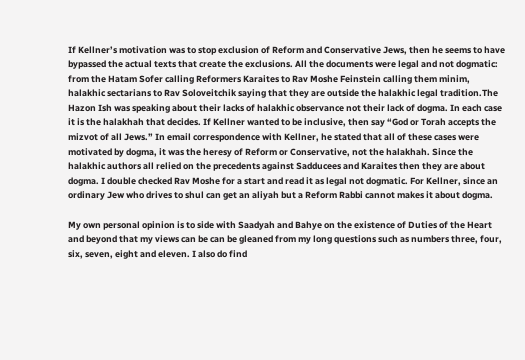If Kellner’s motivation was to stop exclusion of Reform and Conservative Jews, then he seems to have bypassed the actual texts that create the exclusions. All the documents were legal and not dogmatic: from the Hatam Sofer calling Reformers Karaites to Rav Moshe Feinstein calling them minim, halakhic sectarians to Rav Soloveitchik saying that they are outside the halakhic legal tradition.The Hazon Ish was speaking about their lacks of halakhic observance not their lack of dogma. In each case it is the halakhah that decides. If Kellner wanted to be inclusive, then say “God or Torah accepts the mizvot of all Jews.” In email correspondence with Kellner, he stated that all of these cases were motivated by dogma, it was the heresy of Reform or Conservative, not the halakhah. Since the halakhic authors all relied on the precedents against Sadducees and Karaites then they are about dogma. I double checked Rav Moshe for a start and read it as legal not dogmatic. For Kellner, since an ordinary Jew who drives to shul can get an aliyah but a Reform Rabbi cannot makes it about dogma.

My own personal opinion is to side with Saadyah and Bahye on the existence of Duties of the Heart and beyond that my views can be can be gleaned from my long questions such as numbers three, four, six, seven, eight and eleven. I also do find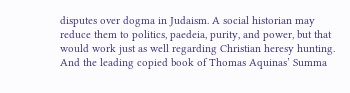disputes over dogma in Judaism. A social historian may reduce them to politics, paedeia, purity, and power, but that would work just as well regarding Christian heresy hunting. And the leading copied book of Thomas Aquinas’ Summa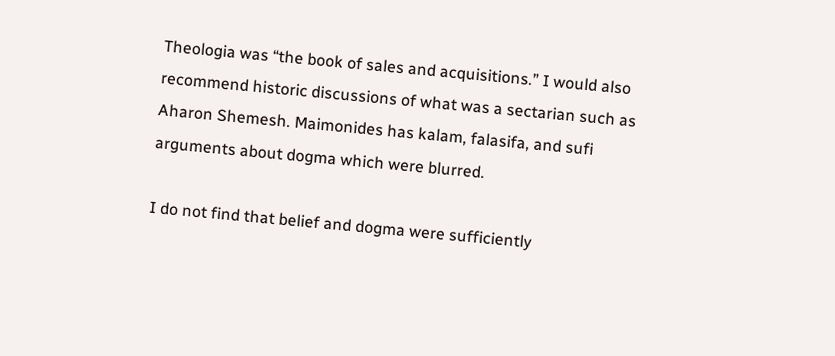Theologia was “the book of sales and acquisitions.” I would also recommend historic discussions of what was a sectarian such as Aharon Shemesh. Maimonides has kalam, falasifa, and sufi arguments about dogma which were blurred.

I do not find that belief and dogma were sufficiently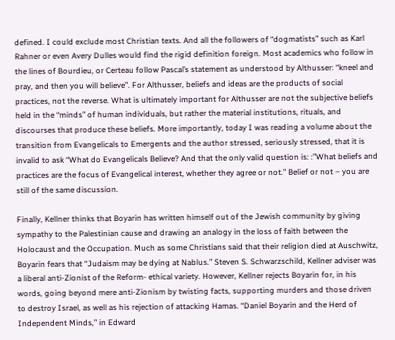defined. I could exclude most Christian texts. And all the followers of “dogmatists” such as Karl Rahner or even Avery Dulles would find the rigid definition foreign. Most academics who follow in the lines of Bourdieu, or Certeau follow Pascal’s statement as understood by Althusser: “kneel and pray, and then you will believe”. For Althusser, beliefs and ideas are the products of social practices, not the reverse. What is ultimately important for Althusser are not the subjective beliefs held in the “minds” of human individuals, but rather the material institutions, rituals, and discourses that produce these beliefs. More importantly, today I was reading a volume about the transition from Evangelicals to Emergents and the author stressed, seriously stressed, that it is invalid to ask “What do Evangelicals Believe? And that the only valid question is: :”What beliefs and practices are the focus of Evangelical interest, whether they agree or not.” Belief or not – you are still of the same discussion.

Finally, Kellner thinks that Boyarin has written himself out of the Jewish community by giving sympathy to the Palestinian cause and drawing an analogy in the loss of faith between the Holocaust and the Occupation. Much as some Christians said that their religion died at Auschwitz, Boyarin fears that “Judaism may be dying at Nablus.” Steven S. Schwarzschild, Kellner adviser was a liberal anti-Zionist of the Reform- ethical variety. However, Kellner rejects Boyarin for, in his words, going beyond mere anti-Zionism by twisting facts, supporting murders and those driven to destroy Israel, as well as his rejection of attacking Hamas. “Daniel Boyarin and the Herd of Independent Minds,” in Edward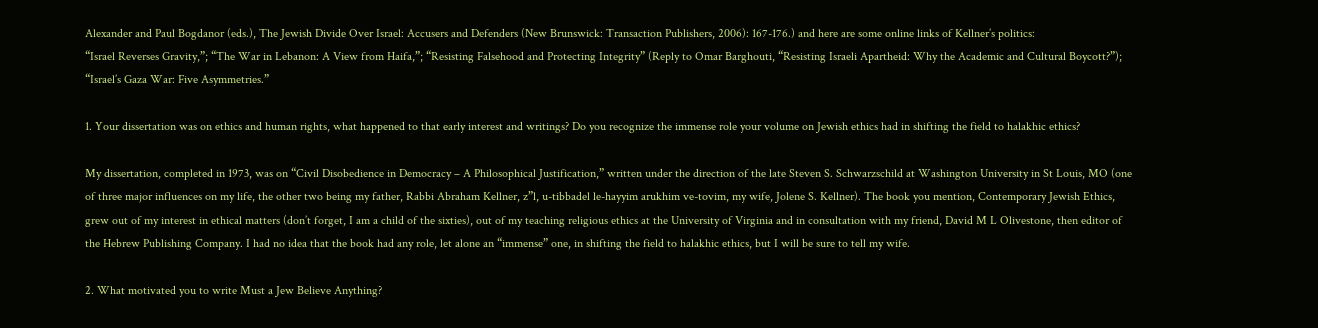Alexander and Paul Bogdanor (eds.), The Jewish Divide Over Israel: Accusers and Defenders (New Brunswick: Transaction Publishers, 2006): 167-176.) and here are some online links of Kellner’s politics:
“Israel Reverses Gravity,”; “The War in Lebanon: A View from Haifa,”; “Resisting Falsehood and Protecting Integrity” (Reply to Omar Barghouti, “Resisting Israeli Apartheid: Why the Academic and Cultural Boycott?”); “Israel’s Gaza War: Five Asymmetries.”

1. Your dissertation was on ethics and human rights, what happened to that early interest and writings? Do you recognize the immense role your volume on Jewish ethics had in shifting the field to halakhic ethics?

My dissertation, completed in 1973, was on “Civil Disobedience in Democracy – A Philosophical Justification,” written under the direction of the late Steven S. Schwarzschild at Washington University in St Louis, MO (one of three major influences on my life, the other two being my father, Rabbi Abraham Kellner, z”l, u-tibbadel le-hayyim arukhim ve-tovim, my wife, Jolene S. Kellner). The book you mention, Contemporary Jewish Ethics, grew out of my interest in ethical matters (don’t forget, I am a child of the sixties), out of my teaching religious ethics at the University of Virginia and in consultation with my friend, David M L Olivestone, then editor of the Hebrew Publishing Company. I had no idea that the book had any role, let alone an “immense” one, in shifting the field to halakhic ethics, but I will be sure to tell my wife.

2. What motivated you to write Must a Jew Believe Anything?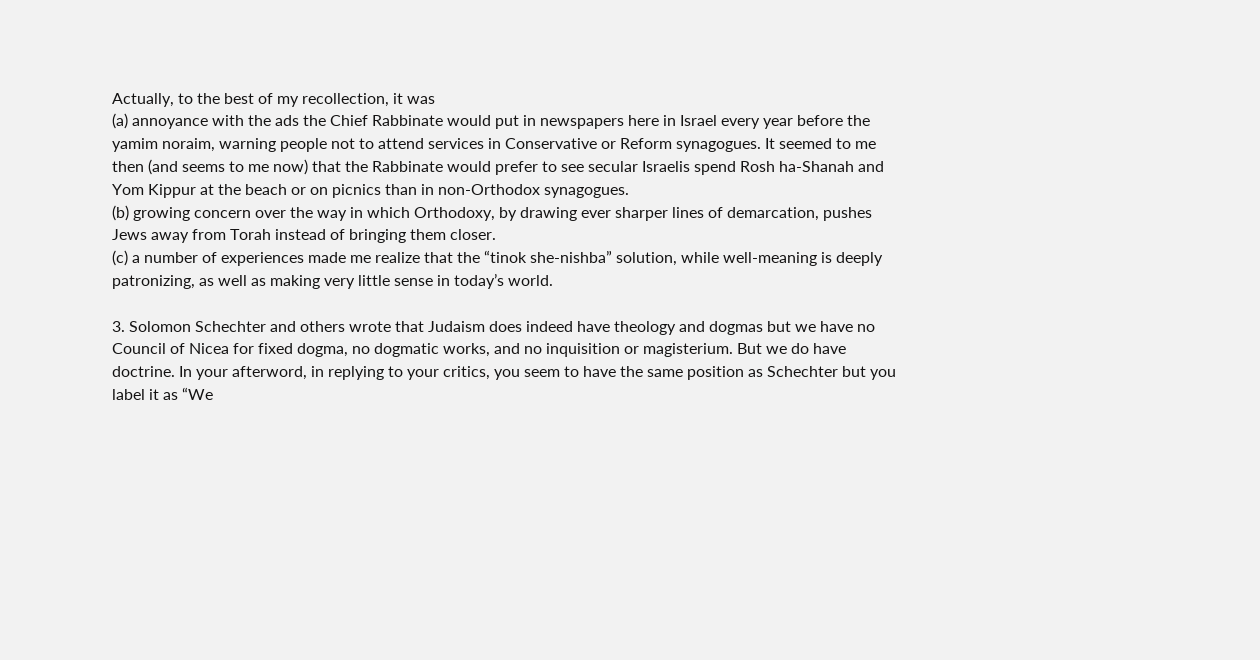Actually, to the best of my recollection, it was
(a) annoyance with the ads the Chief Rabbinate would put in newspapers here in Israel every year before the yamim noraim, warning people not to attend services in Conservative or Reform synagogues. It seemed to me then (and seems to me now) that the Rabbinate would prefer to see secular Israelis spend Rosh ha-Shanah and Yom Kippur at the beach or on picnics than in non-Orthodox synagogues.
(b) growing concern over the way in which Orthodoxy, by drawing ever sharper lines of demarcation, pushes Jews away from Torah instead of bringing them closer.
(c) a number of experiences made me realize that the “tinok she-nishba” solution, while well-meaning is deeply patronizing, as well as making very little sense in today’s world.

3. Solomon Schechter and others wrote that Judaism does indeed have theology and dogmas but we have no Council of Nicea for fixed dogma, no dogmatic works, and no inquisition or magisterium. But we do have doctrine. In your afterword, in replying to your critics, you seem to have the same position as Schechter but you label it as “We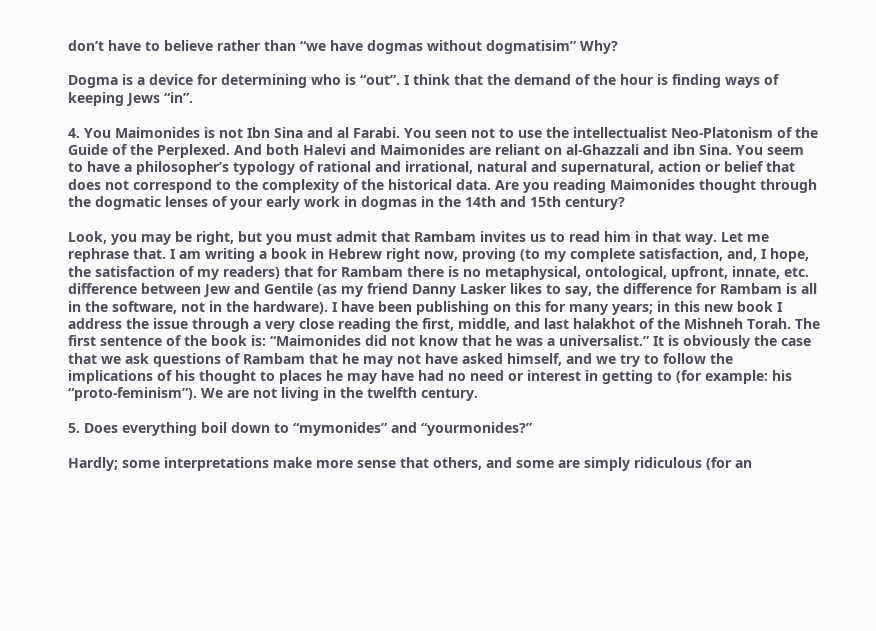don’t have to believe rather than “we have dogmas without dogmatisim” Why?

Dogma is a device for determining who is “out”. I think that the demand of the hour is finding ways of keeping Jews “in”.

4. You Maimonides is not Ibn Sina and al Farabi. You seen not to use the intellectualist Neo-Platonism of the Guide of the Perplexed. And both Halevi and Maimonides are reliant on al-Ghazzali and ibn Sina. You seem to have a philosopher’s typology of rational and irrational, natural and supernatural, action or belief that does not correspond to the complexity of the historical data. Are you reading Maimonides thought through the dogmatic lenses of your early work in dogmas in the 14th and 15th century?

Look, you may be right, but you must admit that Rambam invites us to read him in that way. Let me rephrase that. I am writing a book in Hebrew right now, proving (to my complete satisfaction, and, I hope, the satisfaction of my readers) that for Rambam there is no metaphysical, ontological, upfront, innate, etc. difference between Jew and Gentile (as my friend Danny Lasker likes to say, the difference for Rambam is all in the software, not in the hardware). I have been publishing on this for many years; in this new book I address the issue through a very close reading the first, middle, and last halakhot of the Mishneh Torah. The first sentence of the book is: “Maimonides did not know that he was a universalist.” It is obviously the case that we ask questions of Rambam that he may not have asked himself, and we try to follow the implications of his thought to places he may have had no need or interest in getting to (for example: his “proto-feminism”). We are not living in the twelfth century.

5. Does everything boil down to “mymonides” and “yourmonides?”

Hardly; some interpretations make more sense that others, and some are simply ridiculous (for an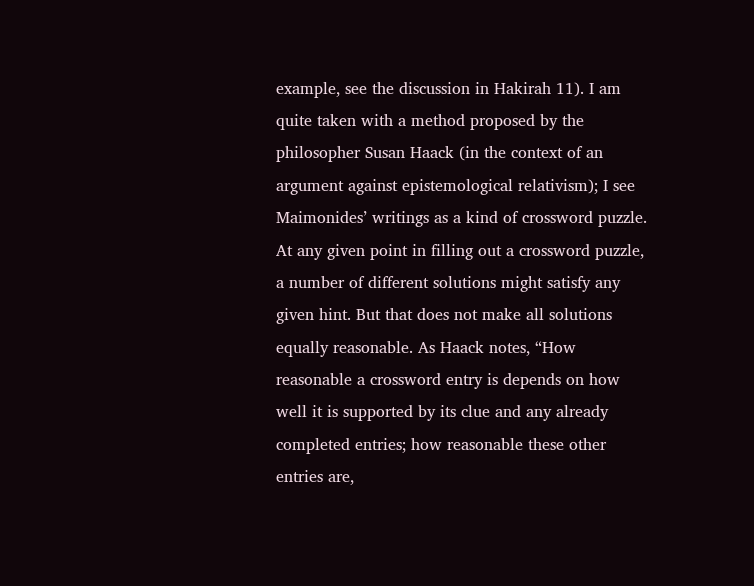example, see the discussion in Hakirah 11). I am quite taken with a method proposed by the philosopher Susan Haack (in the context of an argument against epistemological relativism); I see Maimonides’ writings as a kind of crossword puzzle. At any given point in filling out a crossword puzzle, a number of different solutions might satisfy any given hint. But that does not make all solutions equally reasonable. As Haack notes, “How reasonable a crossword entry is depends on how well it is supported by its clue and any already completed entries; how reasonable these other entries are,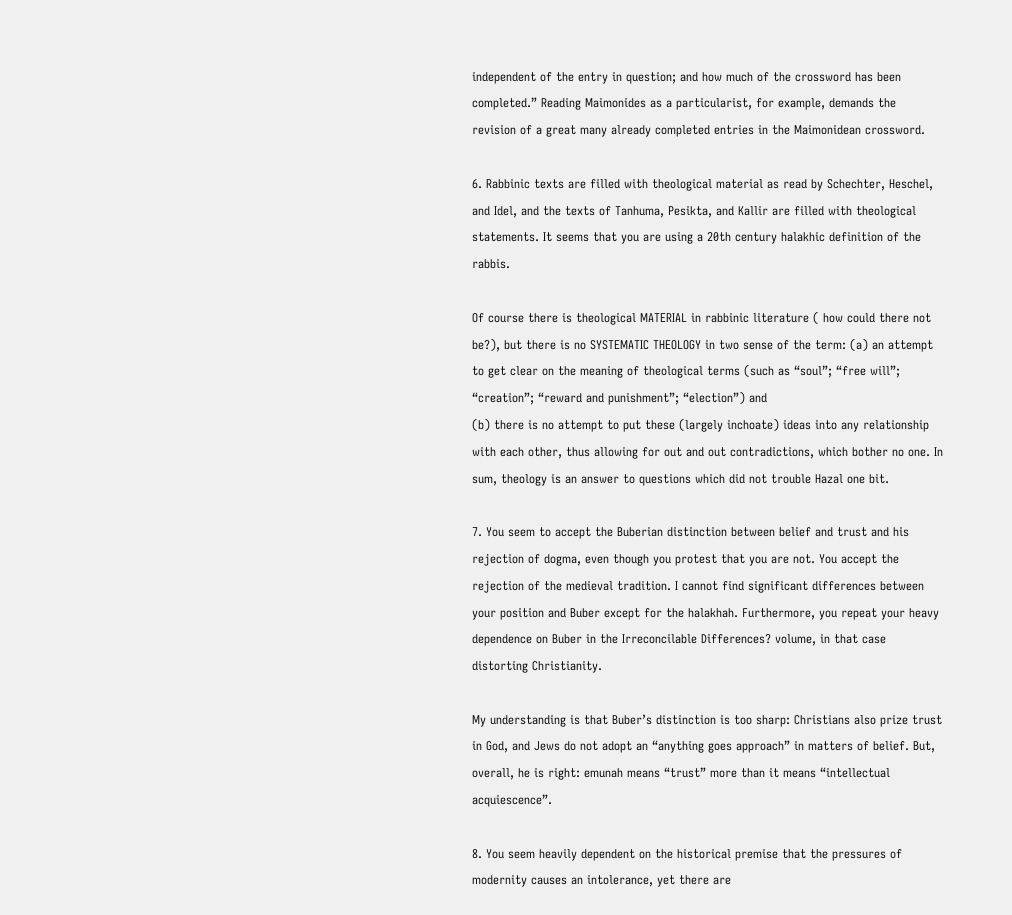independent of the entry in question; and how much of the crossword has been completed.” Reading Maimonides as a particularist, for example, demands the revision of a great many already completed entries in the Maimonidean crossword.

6. Rabbinic texts are filled with theological material as read by Schechter, Heschel, and Idel, and the texts of Tanhuma, Pesikta, and Kallir are filled with theological statements. It seems that you are using a 20th century halakhic definition of the rabbis.

Of course there is theological MATERIAL in rabbinic literature ( how could there not be?), but there is no SYSTEMATIC THEOLOGY in two sense of the term: (a) an attempt to get clear on the meaning of theological terms (such as “soul”; “free will”; “creation”; “reward and punishment”; “election”) and
(b) there is no attempt to put these (largely inchoate) ideas into any relationship with each other, thus allowing for out and out contradictions, which bother no one. In sum, theology is an answer to questions which did not trouble Hazal one bit.

7. You seem to accept the Buberian distinction between belief and trust and his rejection of dogma, even though you protest that you are not. You accept the rejection of the medieval tradition. I cannot find significant differences between your position and Buber except for the halakhah. Furthermore, you repeat your heavy dependence on Buber in the Irreconcilable Differences? volume, in that case distorting Christianity.

My understanding is that Buber’s distinction is too sharp: Christians also prize trust in God, and Jews do not adopt an “anything goes approach” in matters of belief. But, overall, he is right: emunah means “trust” more than it means “intellectual acquiescence”.

8. You seem heavily dependent on the historical premise that the pressures of modernity causes an intolerance, yet there are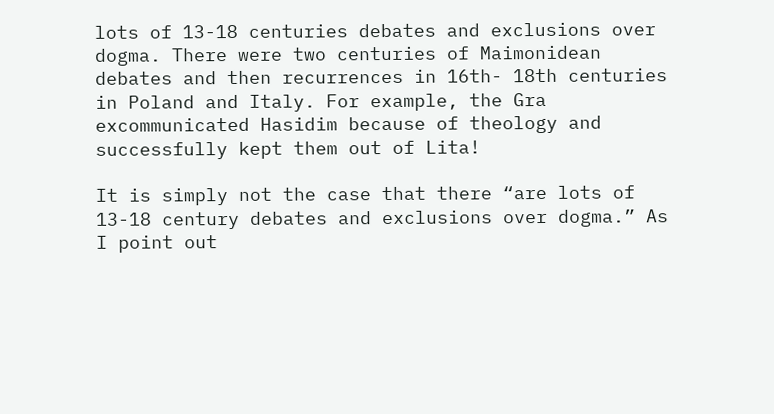lots of 13-18 centuries debates and exclusions over dogma. There were two centuries of Maimonidean debates and then recurrences in 16th- 18th centuries in Poland and Italy. For example, the Gra excommunicated Hasidim because of theology and successfully kept them out of Lita!

It is simply not the case that there “are lots of 13-18 century debates and exclusions over dogma.” As I point out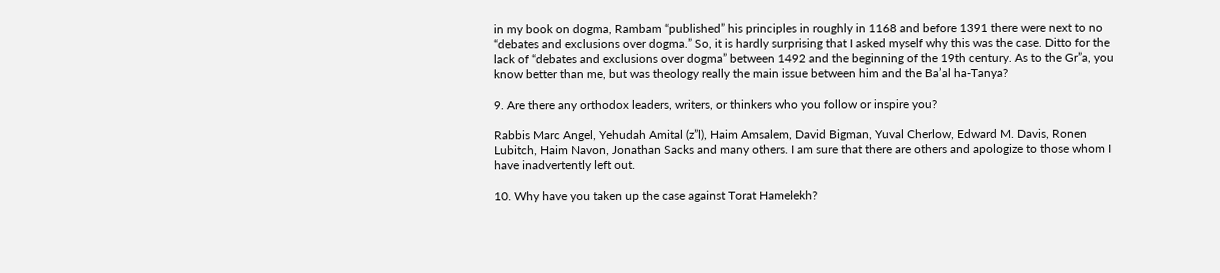in my book on dogma, Rambam “published” his principles in roughly in 1168 and before 1391 there were next to no “debates and exclusions over dogma.” So, it is hardly surprising that I asked myself why this was the case. Ditto for the lack of “debates and exclusions over dogma” between 1492 and the beginning of the 19th century. As to the Gr”a, you know better than me, but was theology really the main issue between him and the Ba’al ha-Tanya?

9. Are there any orthodox leaders, writers, or thinkers who you follow or inspire you?

Rabbis Marc Angel, Yehudah Amital (z”l), Haim Amsalem, David Bigman, Yuval Cherlow, Edward M. Davis, Ronen Lubitch, Haim Navon, Jonathan Sacks and many others. I am sure that there are others and apologize to those whom I have inadvertently left out.

10. Why have you taken up the case against Torat Hamelekh?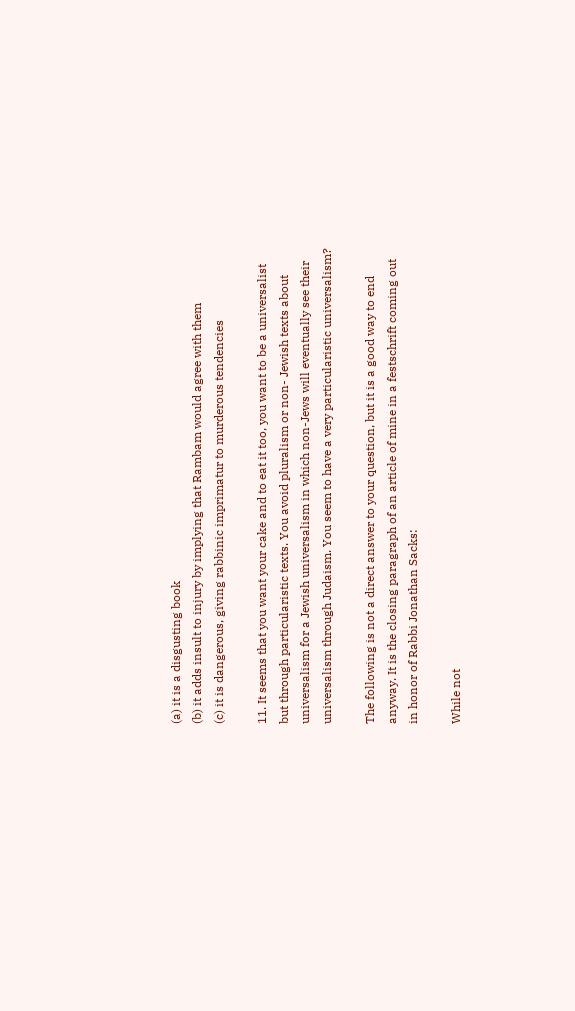(a) it is a disgusting book
(b) it adds insult to injury by implying that Rambam would agree with them
(c) it is dangerous, giving rabbinic imprimatur to murderous tendencies

11. It seems that you want your cake and to eat it too, you want to be a universalist but through particularistic texts. You avoid pluralism or non- Jewish texts about universalism for a Jewish universalism in which non-Jews will eventually see their universalism through Judaism. You seem to have a very particularistic universalism?

The following is not a direct answer to your question, but it is a good way to end anyway. It is the closing paragraph of an article of mine in a festschrift coming out in honor of Rabbi Jonathan Sacks:

While not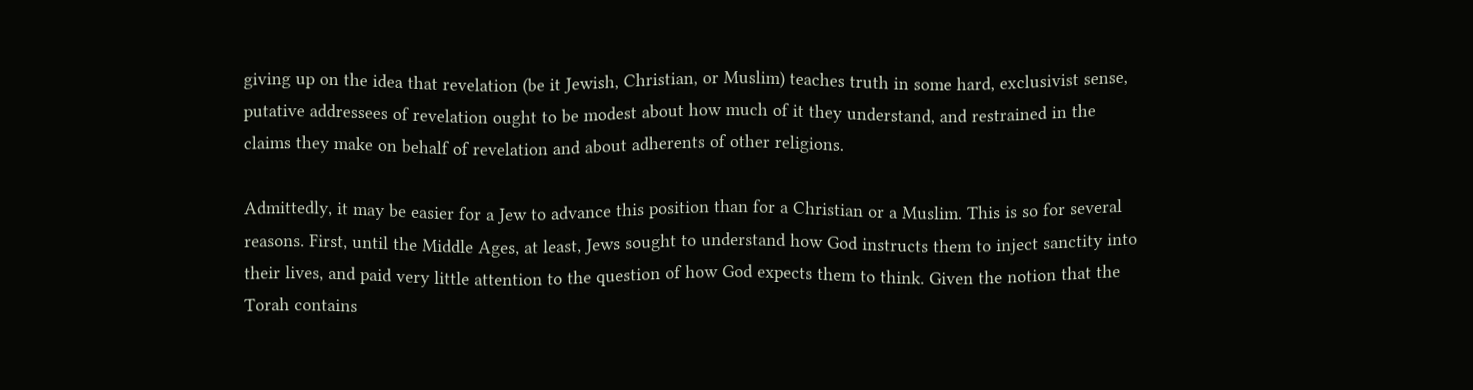giving up on the idea that revelation (be it Jewish, Christian, or Muslim) teaches truth in some hard, exclusivist sense, putative addressees of revelation ought to be modest about how much of it they understand, and restrained in the claims they make on behalf of revelation and about adherents of other religions.

Admittedly, it may be easier for a Jew to advance this position than for a Christian or a Muslim. This is so for several reasons. First, until the Middle Ages, at least, Jews sought to understand how God instructs them to inject sanctity into their lives, and paid very little attention to the question of how God expects them to think. Given the notion that the Torah contains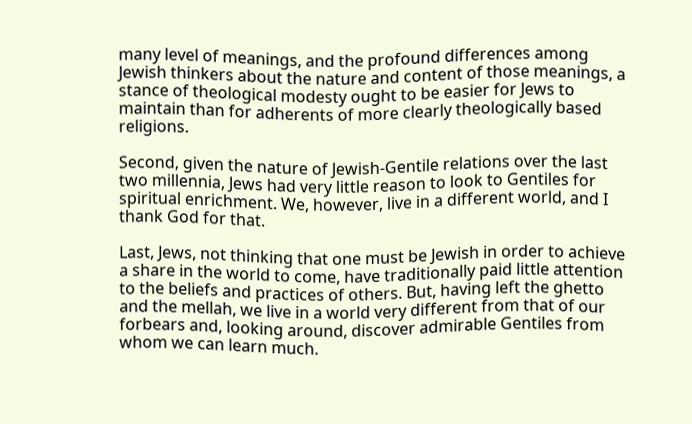many level of meanings, and the profound differences among Jewish thinkers about the nature and content of those meanings, a stance of theological modesty ought to be easier for Jews to maintain than for adherents of more clearly theologically based religions.

Second, given the nature of Jewish-Gentile relations over the last two millennia, Jews had very little reason to look to Gentiles for spiritual enrichment. We, however, live in a different world, and I thank God for that.

Last, Jews, not thinking that one must be Jewish in order to achieve a share in the world to come, have traditionally paid little attention to the beliefs and practices of others. But, having left the ghetto and the mellah, we live in a world very different from that of our forbears and, looking around, discover admirable Gentiles from whom we can learn much.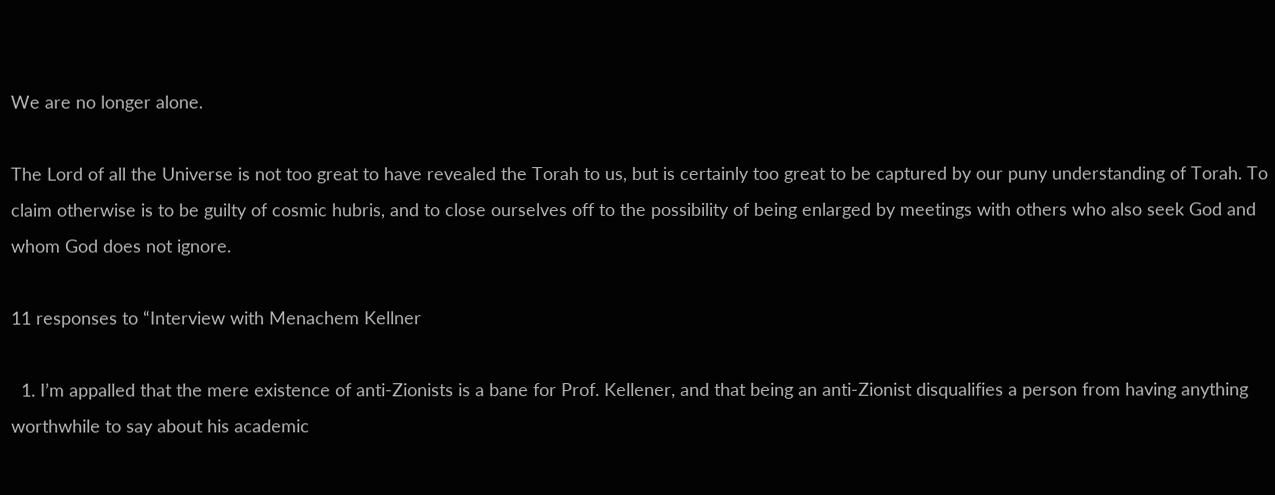We are no longer alone.

The Lord of all the Universe is not too great to have revealed the Torah to us, but is certainly too great to be captured by our puny understanding of Torah. To claim otherwise is to be guilty of cosmic hubris, and to close ourselves off to the possibility of being enlarged by meetings with others who also seek God and whom God does not ignore.

11 responses to “Interview with Menachem Kellner

  1. I’m appalled that the mere existence of anti-Zionists is a bane for Prof. Kellener, and that being an anti-Zionist disqualifies a person from having anything worthwhile to say about his academic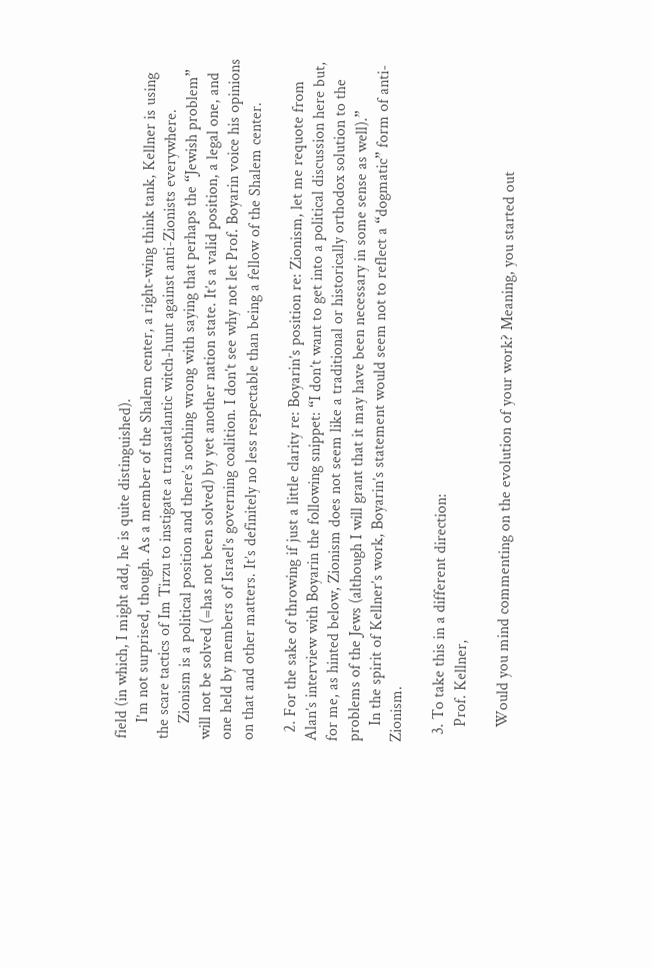field (in which, I might add, he is quite distinguished).
    I’m not surprised, though. As a member of the Shalem center, a right-wing think tank, Kellner is using the scare tactics of Im Tirzu to instigate a transatlantic witch-hunt against anti-Zionists everywhere.
    Zionism is a political position and there’s nothing wrong with saying that perhaps the “Jewish problem” will not be solved (=has not been solved) by yet another nation state. It’s a valid position, a legal one, and one held by members of Israel’s governing coalition. I don’t see why not let Prof. Boyarin voice his opinions on that and other matters. It’s definitely no less respectable than being a fellow of the Shalem center.

  2. For the sake of throwing if just a little clarity re: Boyarin’s position re: Zionism, let me requote from Alan’s interview with Boyarin the following snippet: “I don’t want to get into a political discussion here but, for me, as hinted below, Zionism does not seem like a traditional or historically orthodox solution to the problems of the Jews (although I will grant that it may have been necessary in some sense as well).”
    In the spirit of Kellner’s work, Boyarin’s statement would seem not to reflect a “dogmatic” form of anti-Zionism.

  3. To take this in a different direction:
    Prof. Kellner,

    Would you mind commenting on the evolution of your work? Meaning, you started out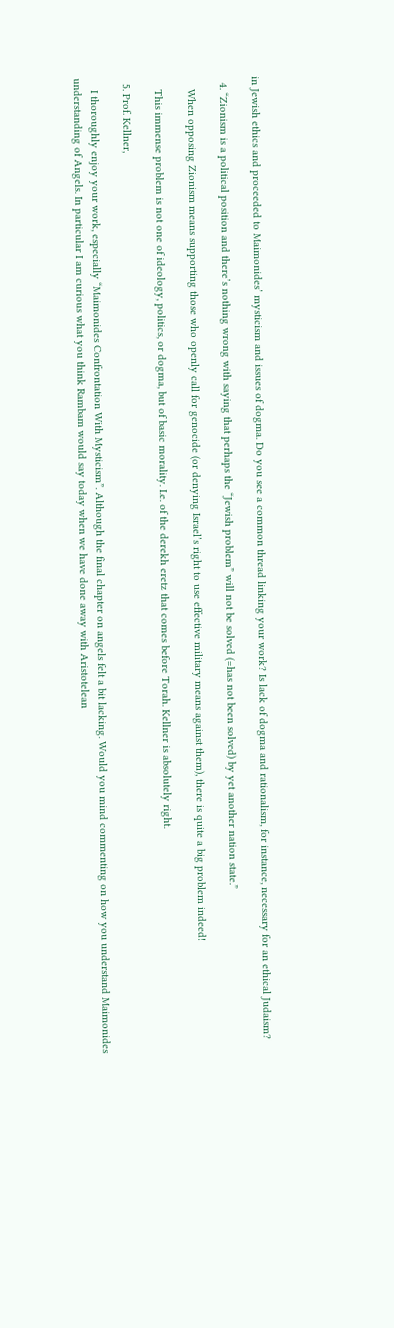in Jewish ethics and proceeded to Maimonides’ mysticism and issues of dogma. Do you see a common thread linking your work? Is lack of dogma and rationalism, for instance, necessary for an ethical Judaism?

  4. “Zionism is a political position and there’s nothing wrong with saying that perhaps the “Jewish problem” will not be solved (=has not been solved) by yet another nation state.”

    When opposing Zionism means supporting those who openly call for genocide (or denying Israel’s right to use effective military means against them), there is quite a big problem indeed!

    This immense problem is not one of ideology, politics, or dogma, but of basic morality. I.e. of the derekh eretz that comes before Torah. Kellner is absolutely right.

  5. Prof. Kellner,

    I thoroughly enjoy your work, especially “Maimonides Confrontation With Mysticism”. Although the final chapter on angels felt a bit lacking. Would you mind commenting on how you understand Maimonides understanding of Angels. In particular I am curious what you think Rambam would say today when we have done away with Aristotelean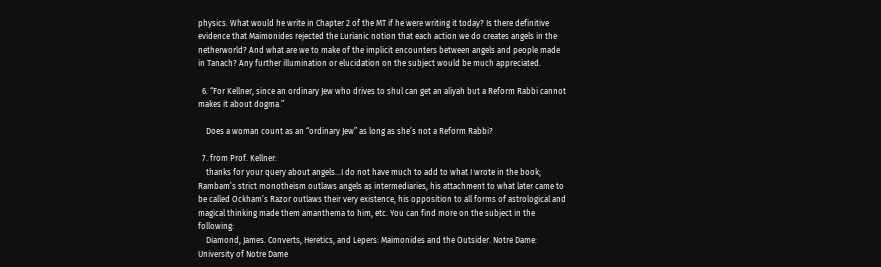physics. What would he write in Chapter 2 of the MT if he were writing it today? Is there definitive evidence that Maimonides rejected the Lurianic notion that each action we do creates angels in the netherworld? And what are we to make of the implicit encounters between angels and people made in Tanach? Any further illumination or elucidation on the subject would be much appreciated.

  6. “For Kellner, since an ordinary Jew who drives to shul can get an aliyah but a Reform Rabbi cannot makes it about dogma.”

    Does a woman count as an “ordinary Jew” as long as she’s not a Reform Rabbi?

  7. from Prof. Kellner:
    thanks for your query about angels…I do not have much to add to what I wrote in the book; Rambam’s strict monotheism outlaws angels as intermediaries, his attachment to what later came to be called Ockham’s Razor outlaws their very existence, his opposition to all forms of astrological and magical thinking made them amanthema to him, etc. You can find more on the subject in the following:
    Diamond, James. Converts, Heretics, and Lepers: Maimonides and the Outsider. Notre Dame: University of Notre Dame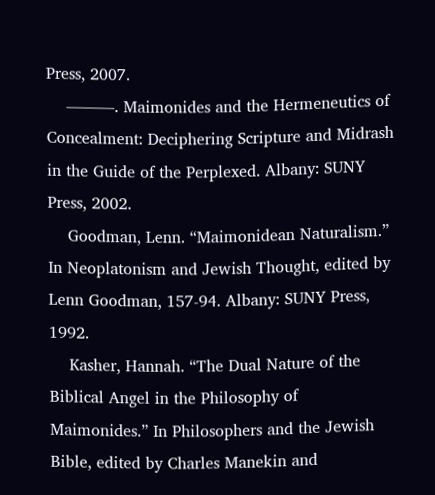Press, 2007.
    ———. Maimonides and the Hermeneutics of Concealment: Deciphering Scripture and Midrash in the Guide of the Perplexed. Albany: SUNY Press, 2002.
    Goodman, Lenn. “Maimonidean Naturalism.” In Neoplatonism and Jewish Thought, edited by Lenn Goodman, 157-94. Albany: SUNY Press, 1992.
    Kasher, Hannah. “The Dual Nature of the Biblical Angel in the Philosophy of Maimonides.” In Philosophers and the Jewish Bible, edited by Charles Manekin and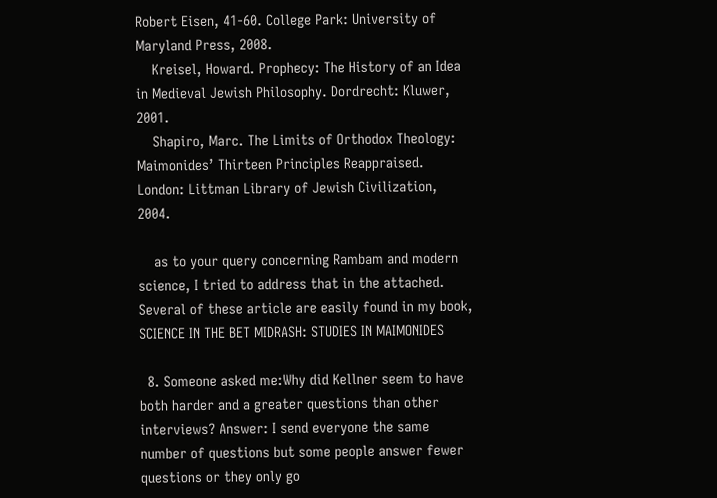Robert Eisen, 41-60. College Park: University of Maryland Press, 2008.
    Kreisel, Howard. Prophecy: The History of an Idea in Medieval Jewish Philosophy. Dordrecht: Kluwer, 2001.
    Shapiro, Marc. The Limits of Orthodox Theology: Maimonides’ Thirteen Principles Reappraised. London: Littman Library of Jewish Civilization, 2004.

    as to your query concerning Rambam and modern science, I tried to address that in the attached. Several of these article are easily found in my book, SCIENCE IN THE BET MIDRASH: STUDIES IN MAIMONIDES

  8. Someone asked me:Why did Kellner seem to have both harder and a greater questions than other interviews? Answer: I send everyone the same number of questions but some people answer fewer questions or they only go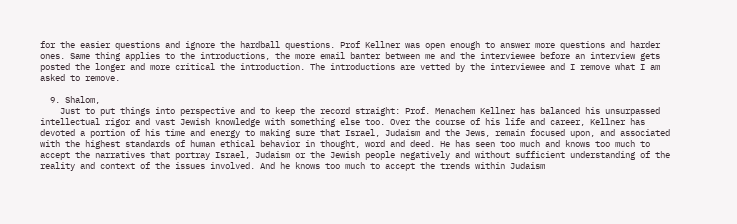for the easier questions and ignore the hardball questions. Prof Kellner was open enough to answer more questions and harder ones. Same thing applies to the introductions, the more email banter between me and the interviewee before an interview gets posted the longer and more critical the introduction. The introductions are vetted by the interviewee and I remove what I am asked to remove.

  9. Shalom,
    Just to put things into perspective and to keep the record straight: Prof. Menachem Kellner has balanced his unsurpassed intellectual rigor and vast Jewish knowledge with something else too. Over the course of his life and career, Kellner has devoted a portion of his time and energy to making sure that Israel, Judaism and the Jews, remain focused upon, and associated with the highest standards of human ethical behavior in thought, word and deed. He has seen too much and knows too much to accept the narratives that portray Israel, Judaism or the Jewish people negatively and without sufficient understanding of the reality and context of the issues involved. And he knows too much to accept the trends within Judaism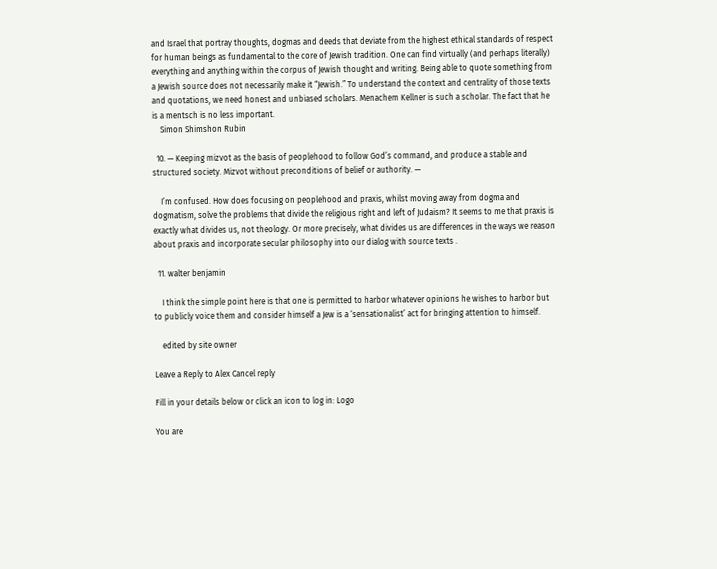and Israel that portray thoughts, dogmas and deeds that deviate from the highest ethical standards of respect for human beings as fundamental to the core of Jewish tradition. One can find virtually (and perhaps literally) everything and anything within the corpus of Jewish thought and writing. Being able to quote something from a Jewish source does not necessarily make it “Jewish.” To understand the context and centrality of those texts and quotations, we need honest and unbiased scholars. Menachem Kellner is such a scholar. The fact that he is a mentsch is no less important.
    Simon Shimshon Rubin

  10. — Keeping mizvot as the basis of peoplehood to follow God’s command, and produce a stable and structured society. Mizvot without preconditions of belief or authority. —

    I’m confused. How does focusing on peoplehood and praxis, whilst moving away from dogma and dogmatism, solve the problems that divide the religious right and left of Judaism? It seems to me that praxis is exactly what divides us, not theology. Or more precisely, what divides us are differences in the ways we reason about praxis and incorporate secular philosophy into our dialog with source texts .

  11. walter benjamin

    I think the simple point here is that one is permitted to harbor whatever opinions he wishes to harbor but to publicly voice them and consider himself a Jew is a ‘sensationalist’ act for bringing attention to himself.

    edited by site owner

Leave a Reply to Alex Cancel reply

Fill in your details below or click an icon to log in: Logo

You are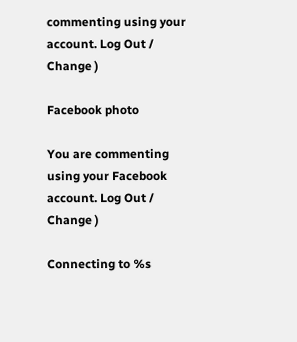commenting using your account. Log Out /  Change )

Facebook photo

You are commenting using your Facebook account. Log Out /  Change )

Connecting to %s